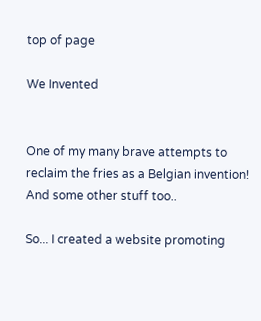top of page

We Invented


One of my many brave attempts to reclaim the fries as a Belgian invention! And some other stuff too..

So... I created a website promoting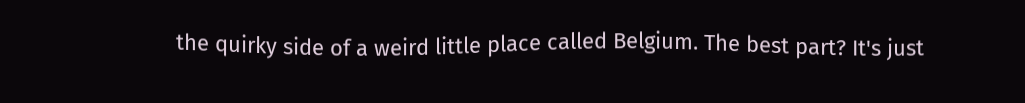the quirky side of a weird little place called Belgium. The best part? It's just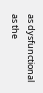as dysfunctional as the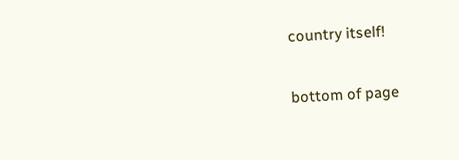country itself!

bottom of page